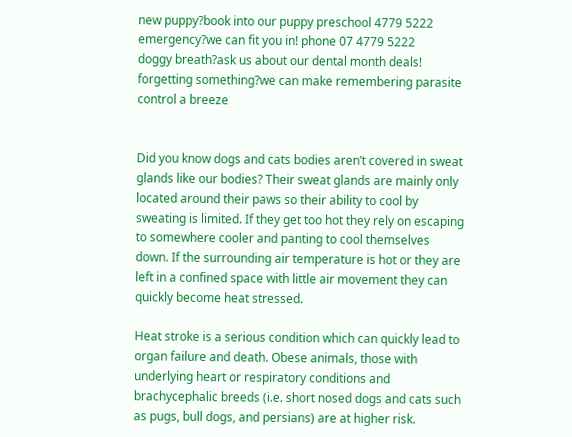new puppy?book into our puppy preschool 4779 5222
emergency?we can fit you in! phone 07 4779 5222
doggy breath?ask us about our dental month deals!
forgetting something?we can make remembering parasite control a breeze


Did you know dogs and cats bodies aren’t covered in sweat glands like our bodies? Their sweat glands are mainly only located around their paws so their ability to cool by sweating is limited. If they get too hot they rely on escaping to somewhere cooler and panting to cool themselves down. If the surrounding air temperature is hot or they are left in a confined space with little air movement they can quickly become heat stressed.

Heat stroke is a serious condition which can quickly lead to organ failure and death. Obese animals, those with underlying heart or respiratory conditions and brachycephalic breeds (i.e. short nosed dogs and cats such as pugs, bull dogs, and persians) are at higher risk.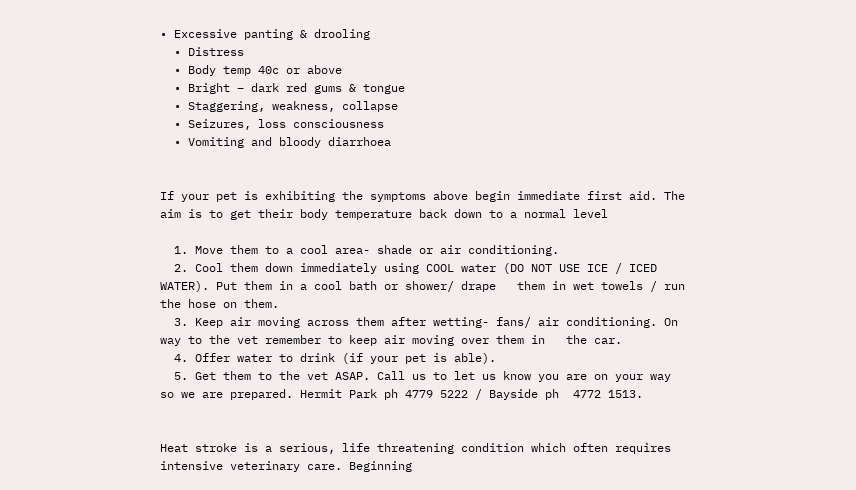• Excessive panting & drooling
  • Distress
  • Body temp 40c or above
  • Bright – dark red gums & tongue
  • Staggering, weakness, collapse
  • Seizures, loss consciousness
  • Vomiting and bloody diarrhoea


If your pet is exhibiting the symptoms above begin immediate first aid. The aim is to get their body temperature back down to a normal level

  1. Move them to a cool area- shade or air conditioning.
  2. Cool them down immediately using COOL water (DO NOT USE ICE / ICED WATER). Put them in a cool bath or shower/ drape   them in wet towels / run the hose on them.
  3. Keep air moving across them after wetting- fans/ air conditioning. On way to the vet remember to keep air moving over them in   the car.
  4. Offer water to drink (if your pet is able).
  5. Get them to the vet ASAP. Call us to let us know you are on your way so we are prepared. Hermit Park ph 4779 5222 / Bayside ph  4772 1513.


Heat stroke is a serious, life threatening condition which often requires intensive veterinary care. Beginning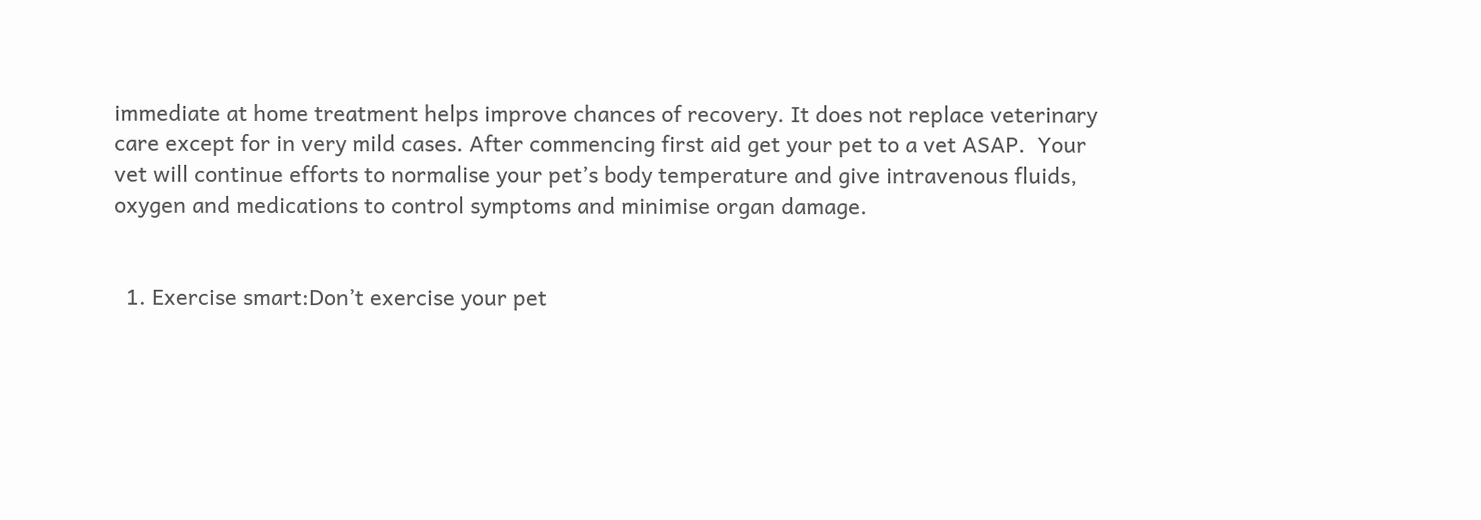immediate at home treatment helps improve chances of recovery. It does not replace veterinary care except for in very mild cases. After commencing first aid get your pet to a vet ASAP.  Your vet will continue efforts to normalise your pet’s body temperature and give intravenous fluids, oxygen and medications to control symptoms and minimise organ damage.


  1. Exercise smart:Don’t exercise your pet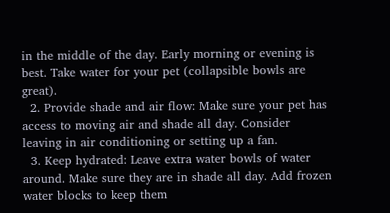in the middle of the day. Early morning or evening is best. Take water for your pet (collapsible bowls are great).
  2. Provide shade and air flow: Make sure your pet has access to moving air and shade all day. Consider leaving in air conditioning or setting up a fan.
  3. Keep hydrated: Leave extra water bowls of water around. Make sure they are in shade all day. Add frozen water blocks to keep them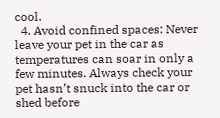cool.
  4. Avoid confined spaces: Never leave your pet in the car as temperatures can soar in only a few minutes. Always check your pet hasn’t snuck into the car or shed before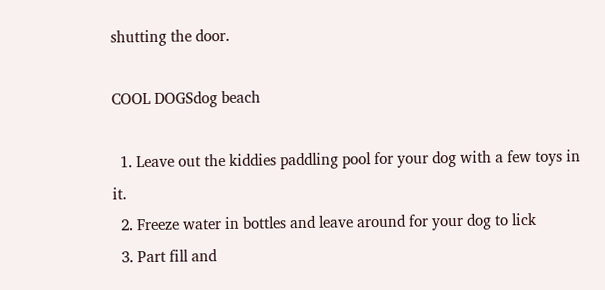shutting the door.

COOL DOGSdog beach

  1. Leave out the kiddies paddling pool for your dog with a few toys in it.
  2. Freeze water in bottles and leave around for your dog to lick
  3. Part fill and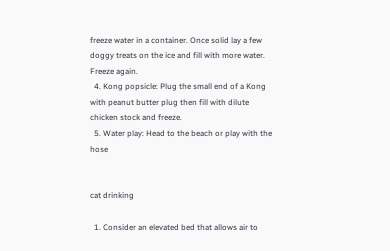freeze water in a container. Once solid lay a few doggy treats on the ice and fill with more water. Freeze again.
  4. Kong popsicle: Plug the small end of a Kong with peanut butter plug then fill with dilute chicken stock and freeze.
  5. Water play: Head to the beach or play with the hose


cat drinking

  1. Consider an elevated bed that allows air to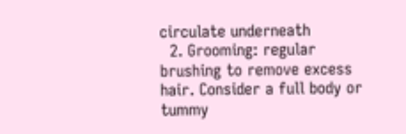circulate underneath
  2. Grooming: regular brushing to remove excess hair. Consider a full body or tummy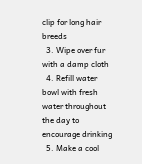clip for long hair breeds
  3. Wipe over fur with a damp cloth
  4. Refill water bowl with fresh water throughout the day to encourage drinking
  5. Make a cool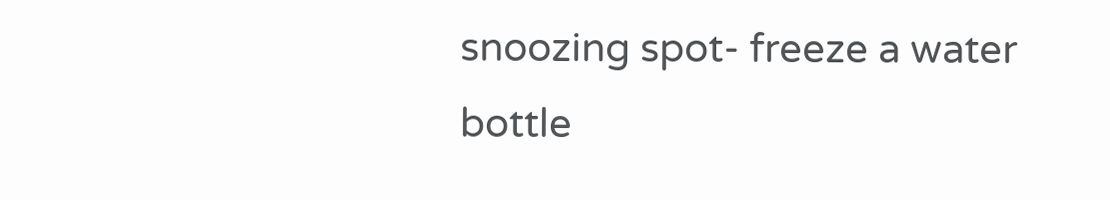snoozing spot- freeze a water bottle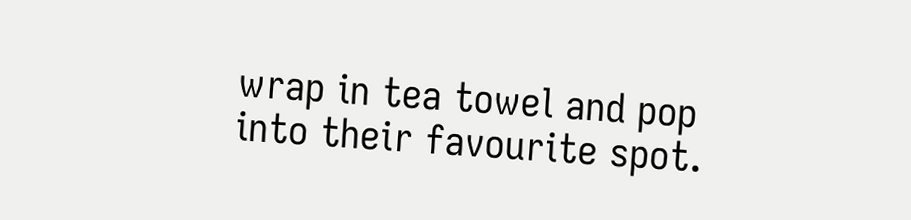wrap in tea towel and pop into their favourite spot.